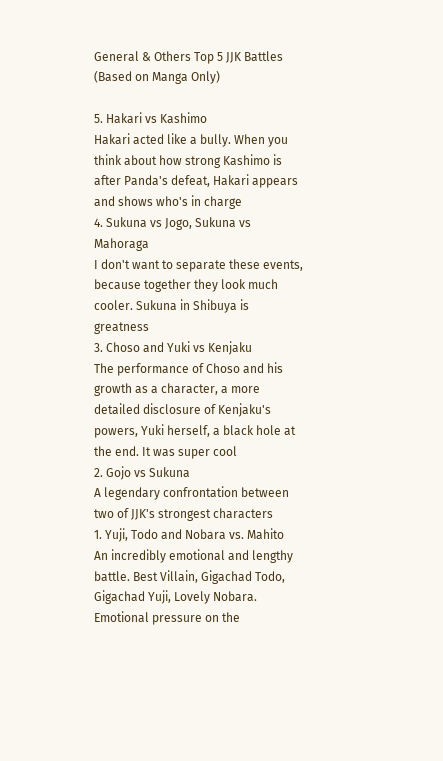General & Others Top 5 JJK Battles (Based on Manga Only)

5. Hakari vs Kashimo
Hakari acted like a bully. When you think about how strong Kashimo is after Panda's defeat, Hakari appears and shows who's in charge
4. Sukuna vs Jogo, Sukuna vs Mahoraga
I don't want to separate these events, because together they look much cooler. Sukuna in Shibuya is greatness
3. Choso and Yuki vs Kenjaku
The performance of Choso and his growth as a character, a more detailed disclosure of Kenjaku's powers, Yuki herself, a black hole at the end. It was super cool
2. Gojo vs Sukuna
A legendary confrontation between two of JJK's strongest characters
1. Yuji, Todo and Nobara vs. Mahito
An incredibly emotional and lengthy battle. Best Villain, Gigachad Todo, Gigachad Yuji, Lovely Nobara. Emotional pressure on the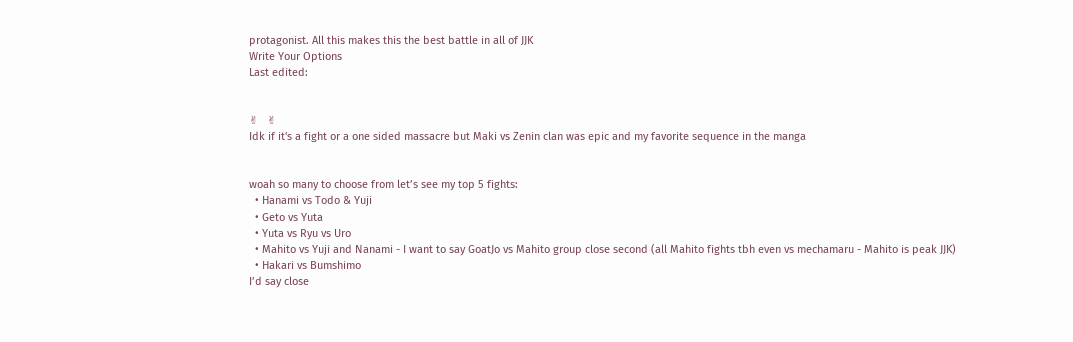protagonist. All this makes this the best battle in all of JJK
Write Your Options
Last edited:


✌   ✌
Idk if it's a fight or a one sided massacre but Maki vs Zenin clan was epic and my favorite sequence in the manga


woah so many to choose from let’s see my top 5 fights:
  • Hanami vs Todo & Yuji
  • Geto vs Yuta
  • Yuta vs Ryu vs Uro
  • Mahito vs Yuji and Nanami - I want to say GoatJo vs Mahito group close second (all Mahito fights tbh even vs mechamaru - Mahito is peak JJK)
  • Hakari vs Bumshimo
I’d say close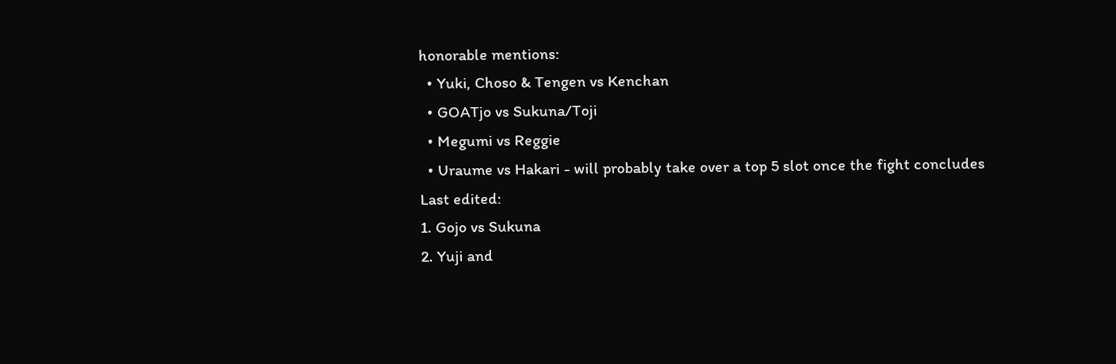honorable mentions:
  • Yuki, Choso & Tengen vs Kenchan
  • GOATjo vs Sukuna/Toji
  • Megumi vs Reggie
  • Uraume vs Hakari - will probably take over a top 5 slot once the fight concludes
Last edited:
1. Gojo vs Sukuna
2. Yuji and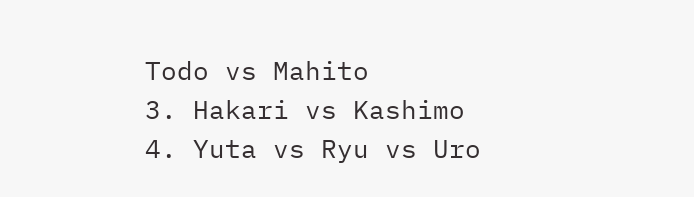Todo vs Mahito
3. Hakari vs Kashimo
4. Yuta vs Ryu vs Uro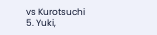vs Kurotsuchi
5. Yuki,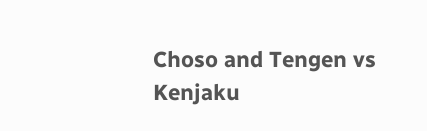Choso and Tengen vs Kenjaku